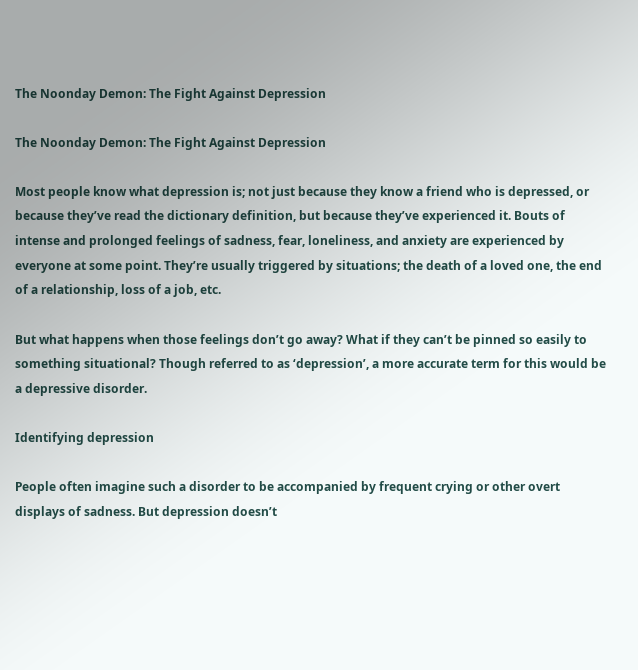The Noonday Demon: The Fight Against Depression

The Noonday Demon: The Fight Against Depression

Most people know what depression is; not just because they know a friend who is depressed, or because they’ve read the dictionary definition, but because they’ve experienced it. Bouts of intense and prolonged feelings of sadness, fear, loneliness, and anxiety are experienced by everyone at some point. They’re usually triggered by situations; the death of a loved one, the end of a relationship, loss of a job, etc.

But what happens when those feelings don’t go away? What if they can’t be pinned so easily to something situational? Though referred to as ‘depression’, a more accurate term for this would be a depressive disorder.

Identifying depression

People often imagine such a disorder to be accompanied by frequent crying or other overt displays of sadness. But depression doesn’t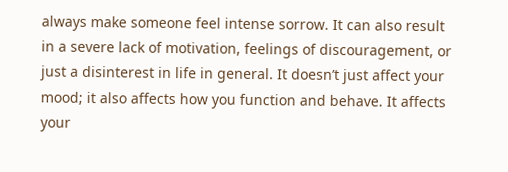always make someone feel intense sorrow. It can also result in a severe lack of motivation, feelings of discouragement, or just a disinterest in life in general. It doesn’t just affect your mood; it also affects how you function and behave. It affects your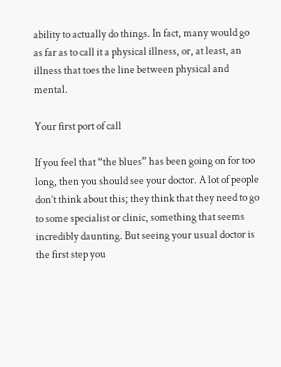ability to actually do things. In fact, many would go as far as to call it a physical illness, or, at least, an illness that toes the line between physical and mental.

Your first port of call

If you feel that “the blues” has been going on for too long, then you should see your doctor. A lot of people don’t think about this; they think that they need to go to some specialist or clinic, something that seems incredibly daunting. But seeing your usual doctor is the first step you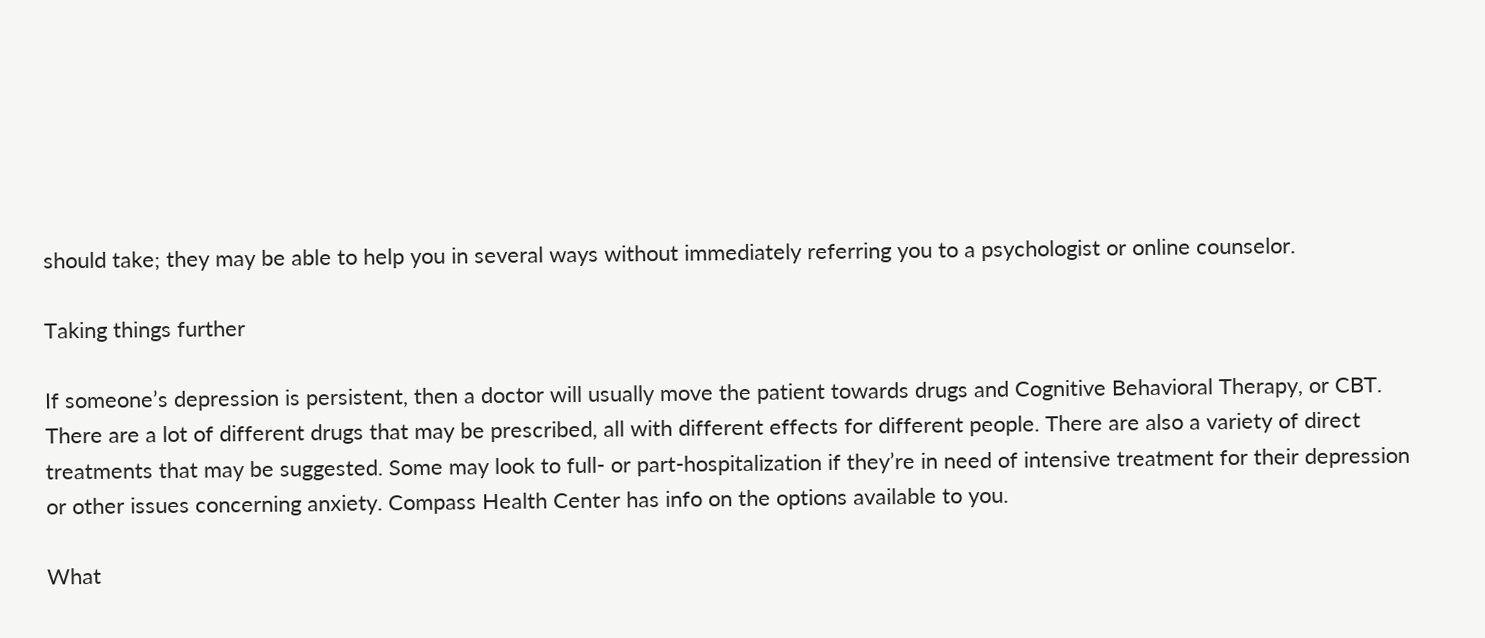should take; they may be able to help you in several ways without immediately referring you to a psychologist or online counselor.

Taking things further

If someone’s depression is persistent, then a doctor will usually move the patient towards drugs and Cognitive Behavioral Therapy, or CBT. There are a lot of different drugs that may be prescribed, all with different effects for different people. There are also a variety of direct treatments that may be suggested. Some may look to full- or part-hospitalization if they’re in need of intensive treatment for their depression or other issues concerning anxiety. Compass Health Center has info on the options available to you.

What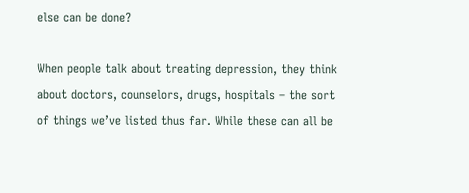else can be done?

When people talk about treating depression, they think about doctors, counselors, drugs, hospitals – the sort of things we’ve listed thus far. While these can all be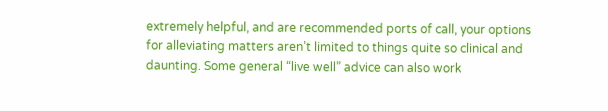extremely helpful, and are recommended ports of call, your options for alleviating matters aren’t limited to things quite so clinical and daunting. Some general “live well” advice can also work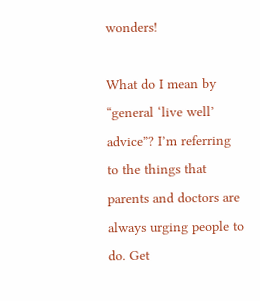wonders!

What do I mean by “general ‘live well’ advice”? I’m referring to the things that parents and doctors are always urging people to do. Get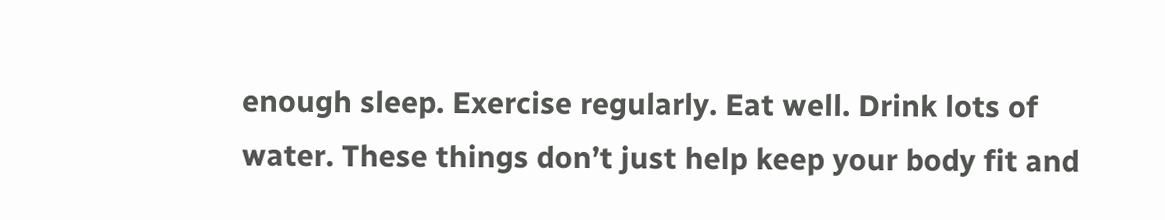enough sleep. Exercise regularly. Eat well. Drink lots of water. These things don’t just help keep your body fit and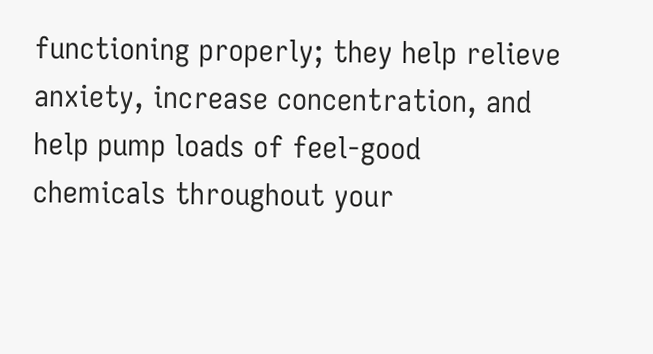functioning properly; they help relieve anxiety, increase concentration, and help pump loads of feel-good chemicals throughout your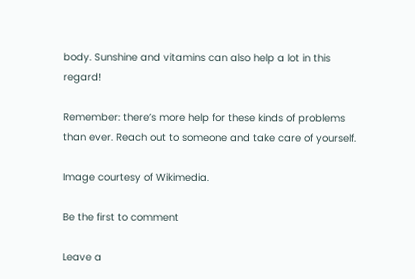body. Sunshine and vitamins can also help a lot in this regard!

Remember: there’s more help for these kinds of problems than ever. Reach out to someone and take care of yourself.

Image courtesy of Wikimedia.

Be the first to comment

Leave a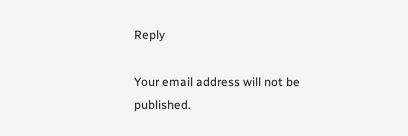Reply

Your email address will not be published.